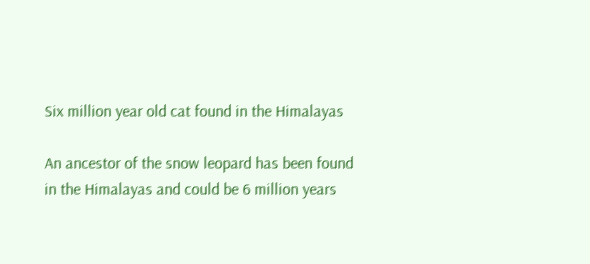Six million year old cat found in the Himalayas

An ancestor of the snow leopard has been found in the Himalayas and could be 6 million years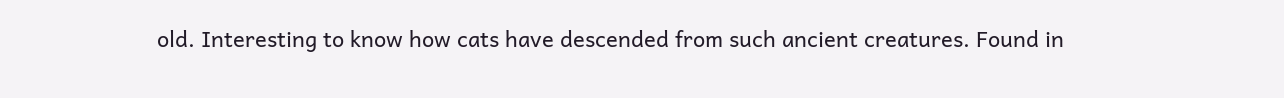old. Interesting to know how cats have descended from such ancient creatures. Found in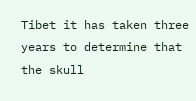Tibet it has taken three years to determine that the skull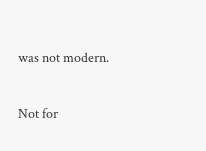was not modern.

Not for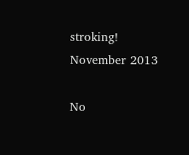stroking!
November 2013

No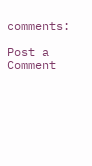comments:

Post a Comment